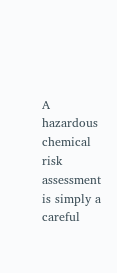A hazardous chemical risk assessment is simply a careful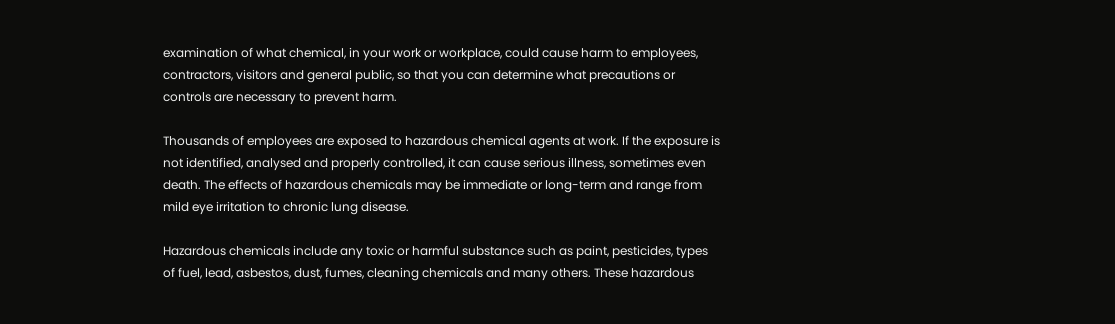examination of what chemical, in your work or workplace, could cause harm to employees, contractors, visitors and general public, so that you can determine what precautions or controls are necessary to prevent harm.

Thousands of employees are exposed to hazardous chemical agents at work. If the exposure is not identified, analysed and properly controlled, it can cause serious illness, sometimes even death. The effects of hazardous chemicals may be immediate or long-term and range from mild eye irritation to chronic lung disease.

Hazardous chemicals include any toxic or harmful substance such as paint, pesticides, types of fuel, lead, asbestos, dust, fumes, cleaning chemicals and many others. These hazardous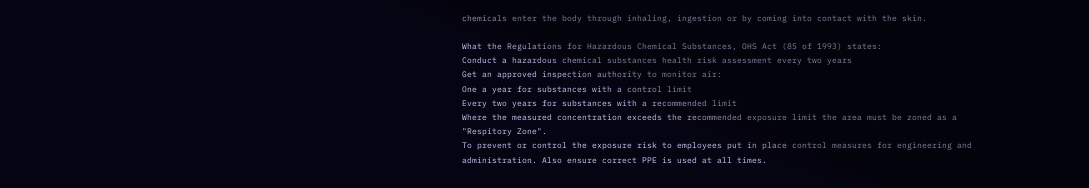chemicals enter the body through inhaling, ingestion or by coming into contact with the skin.

What the Regulations for Hazardous Chemical Substances, OHS Act (85 of 1993) states:
Conduct a hazardous chemical substances health risk assessment every two years
Get an approved inspection authority to monitor air:
One a year for substances with a control limit
Every two years for substances with a recommended limit
Where the measured concentration exceeds the recommended exposure limit the area must be zoned as a "Respitory Zone".
To prevent or control the exposure risk to employees put in place control measures for engineering and administration. Also ensure correct PPE is used at all times.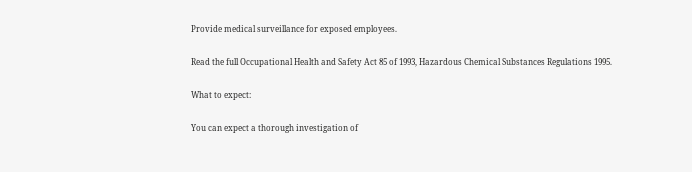Provide medical surveillance for exposed employees.

Read the full Occupational Health and Safety Act 85 of 1993, Hazardous Chemical Substances Regulations 1995.

What to expect:

You can expect a thorough investigation of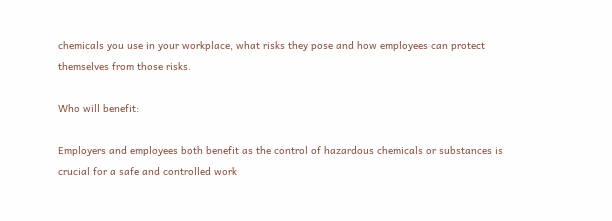chemicals you use in your workplace, what risks they pose and how employees can protect themselves from those risks.

Who will benefit:

Employers and employees both benefit as the control of hazardous chemicals or substances is crucial for a safe and controlled work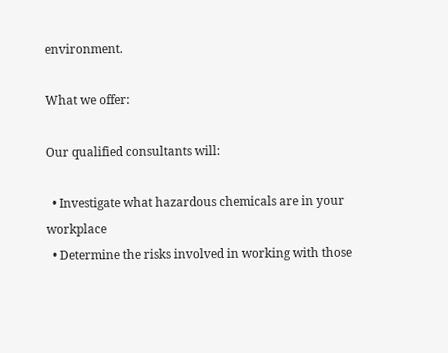environment.

What we offer:

Our qualified consultants will:

  • Investigate what hazardous chemicals are in your workplace
  • Determine the risks involved in working with those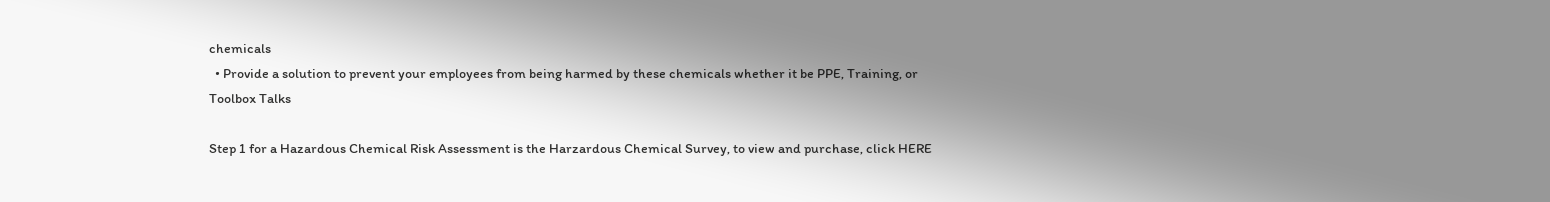chemicals
  • Provide a solution to prevent your employees from being harmed by these chemicals whether it be PPE, Training, or Toolbox Talks

Step 1 for a Hazardous Chemical Risk Assessment is the Harzardous Chemical Survey, to view and purchase, click HERE